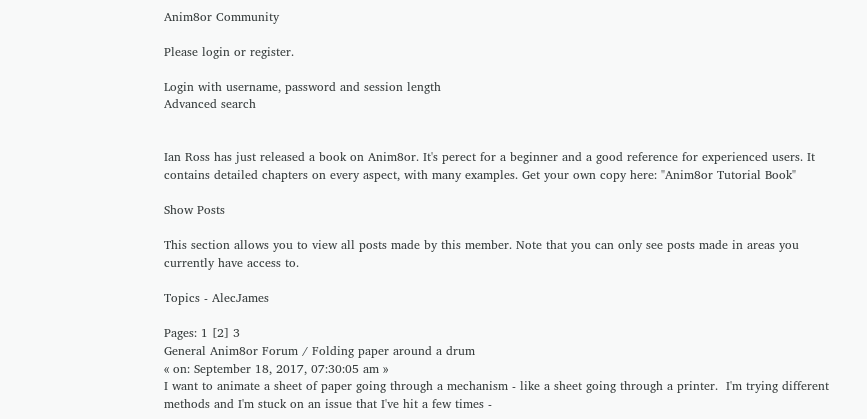Anim8or Community

Please login or register.

Login with username, password and session length
Advanced search


Ian Ross has just released a book on Anim8or. It's perect for a beginner and a good reference for experienced users. It contains detailed chapters on every aspect, with many examples. Get your own copy here: "Anim8or Tutorial Book"

Show Posts

This section allows you to view all posts made by this member. Note that you can only see posts made in areas you currently have access to.

Topics - AlecJames

Pages: 1 [2] 3
General Anim8or Forum / Folding paper around a drum
« on: September 18, 2017, 07:30:05 am »
I want to animate a sheet of paper going through a mechanism - like a sheet going through a printer.  I'm trying different methods and I'm stuck on an issue that I've hit a few times -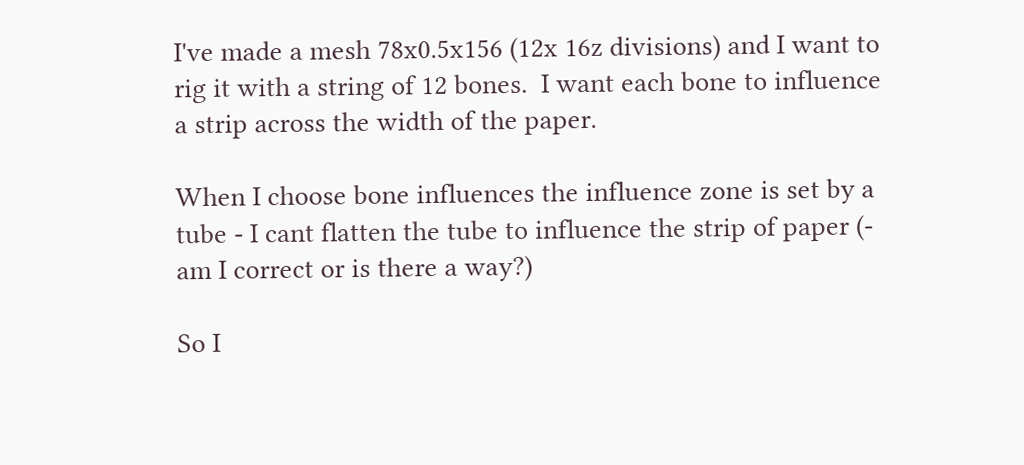I've made a mesh 78x0.5x156 (12x 16z divisions) and I want to rig it with a string of 12 bones.  I want each bone to influence a strip across the width of the paper.

When I choose bone influences the influence zone is set by a tube - I cant flatten the tube to influence the strip of paper (- am I correct or is there a way?)

So I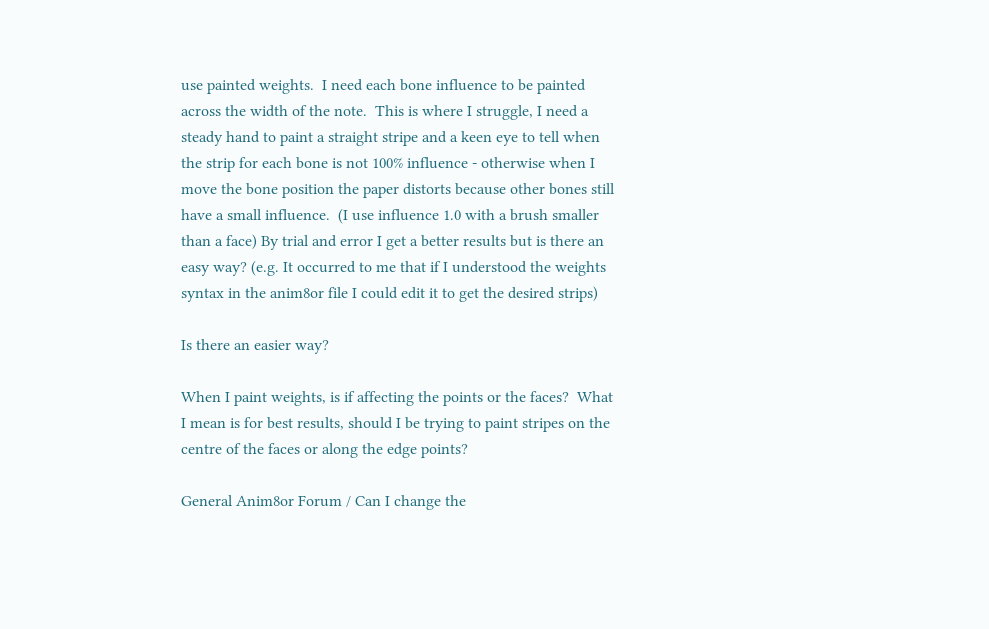use painted weights.  I need each bone influence to be painted across the width of the note.  This is where I struggle, I need a steady hand to paint a straight stripe and a keen eye to tell when the strip for each bone is not 100% influence - otherwise when I move the bone position the paper distorts because other bones still have a small influence.  (I use influence 1.0 with a brush smaller than a face) By trial and error I get a better results but is there an easy way? (e.g. It occurred to me that if I understood the weights syntax in the anim8or file I could edit it to get the desired strips)

Is there an easier way?

When I paint weights, is if affecting the points or the faces?  What I mean is for best results, should I be trying to paint stripes on the centre of the faces or along the edge points?

General Anim8or Forum / Can I change the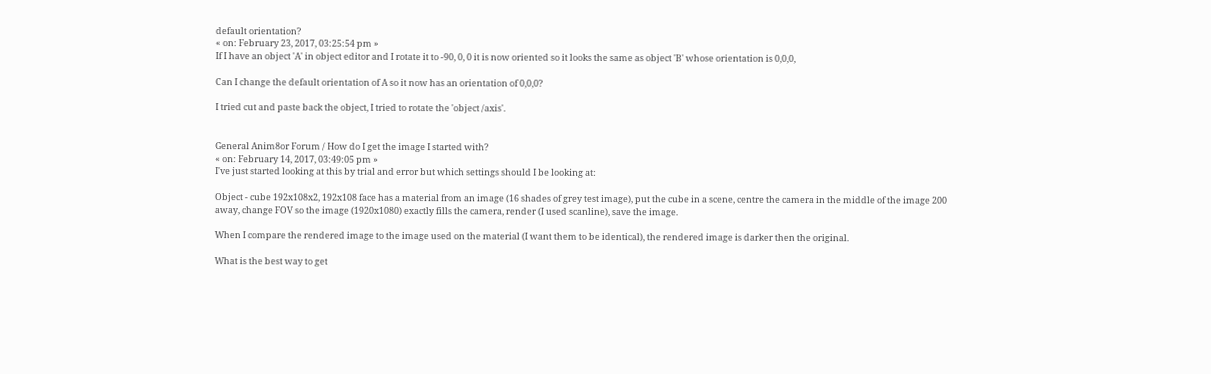default orientation?
« on: February 23, 2017, 03:25:54 pm »
If I have an object 'A' in object editor and I rotate it to -90, 0, 0 it is now oriented so it looks the same as object 'B' whose orientation is 0,0,0,

Can I change the default orientation of A so it now has an orientation of 0,0,0?

I tried cut and paste back the object, I tried to rotate the 'object /axis'.


General Anim8or Forum / How do I get the image I started with?
« on: February 14, 2017, 03:49:05 pm »
I've just started looking at this by trial and error but which settings should I be looking at:

Object - cube 192x108x2, 192x108 face has a material from an image (16 shades of grey test image), put the cube in a scene, centre the camera in the middle of the image 200 away, change FOV so the image (1920x1080) exactly fills the camera, render (I used scanline), save the image.

When I compare the rendered image to the image used on the material (I want them to be identical), the rendered image is darker then the original.

What is the best way to get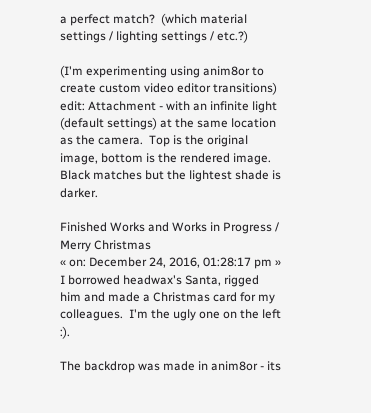a perfect match?  (which material settings / lighting settings / etc.?)

(I'm experimenting using anim8or to create custom video editor transitions)
edit: Attachment - with an infinite light (default settings) at the same location as the camera.  Top is the original image, bottom is the rendered image. Black matches but the lightest shade is darker.

Finished Works and Works in Progress / Merry Christmas
« on: December 24, 2016, 01:28:17 pm »
I borrowed headwax's Santa, rigged him and made a Christmas card for my colleagues.  I'm the ugly one on the left :).

The backdrop was made in anim8or - its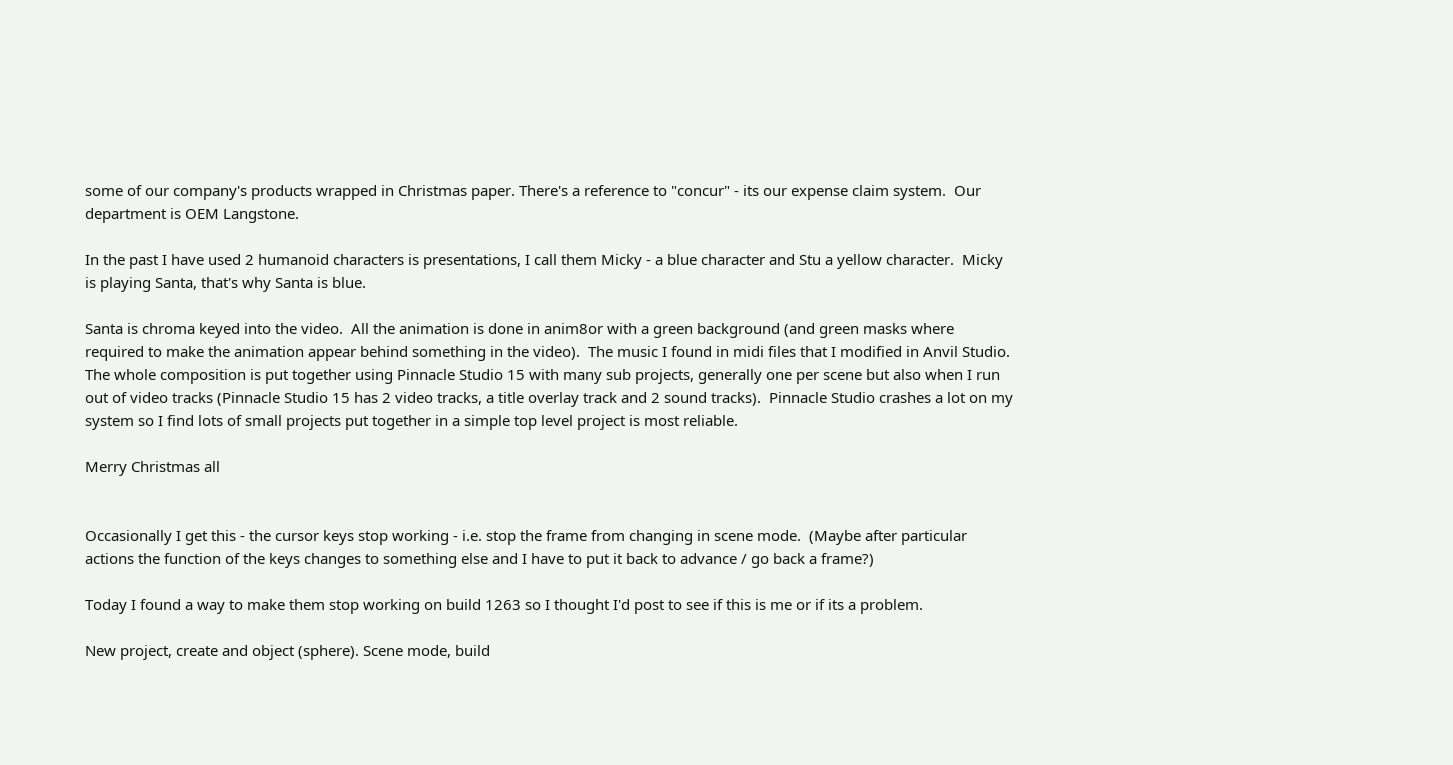some of our company's products wrapped in Christmas paper. There's a reference to "concur" - its our expense claim system.  Our department is OEM Langstone.

In the past I have used 2 humanoid characters is presentations, I call them Micky - a blue character and Stu a yellow character.  Micky is playing Santa, that's why Santa is blue.

Santa is chroma keyed into the video.  All the animation is done in anim8or with a green background (and green masks where required to make the animation appear behind something in the video).  The music I found in midi files that I modified in Anvil Studio.  The whole composition is put together using Pinnacle Studio 15 with many sub projects, generally one per scene but also when I run out of video tracks (Pinnacle Studio 15 has 2 video tracks, a title overlay track and 2 sound tracks).  Pinnacle Studio crashes a lot on my system so I find lots of small projects put together in a simple top level project is most reliable.

Merry Christmas all


Occasionally I get this - the cursor keys stop working - i.e. stop the frame from changing in scene mode.  (Maybe after particular actions the function of the keys changes to something else and I have to put it back to advance / go back a frame?)

Today I found a way to make them stop working on build 1263 so I thought I'd post to see if this is me or if its a problem.

New project, create and object (sphere). Scene mode, build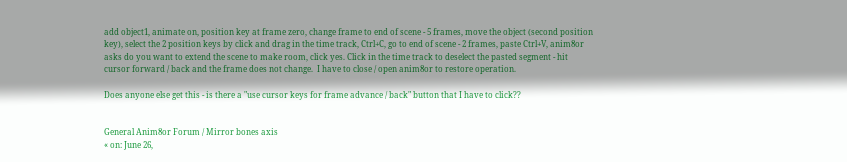add object1, animate on, position key at frame zero, change frame to end of scene - 5 frames, move the object (second position key), select the 2 position keys by click and drag in the time track, Ctrl+C, go to end of scene - 2 frames, paste Ctrl+V, anim8or asks do you want to extend the scene to make room, click yes. Click in the time track to deselect the pasted segment - hit cursor forward / back and the frame does not change.  I have to close / open anim8or to restore operation.

Does anyone else get this - is there a "use cursor keys for frame advance / back" button that I have to click??


General Anim8or Forum / Mirror bones axis
« on: June 26,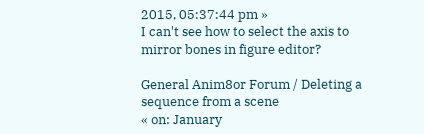2015, 05:37:44 pm »
I can't see how to select the axis to mirror bones in figure editor?

General Anim8or Forum / Deleting a sequence from a scene
« on: January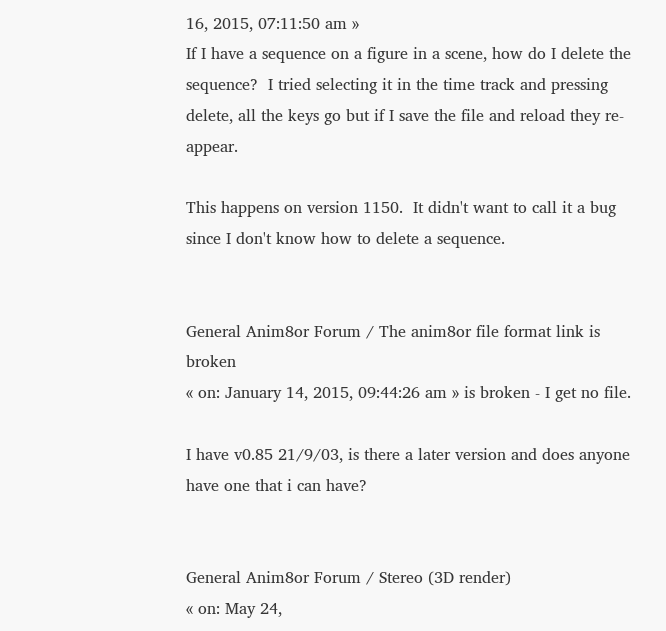16, 2015, 07:11:50 am »
If I have a sequence on a figure in a scene, how do I delete the sequence?  I tried selecting it in the time track and pressing delete, all the keys go but if I save the file and reload they re-appear.

This happens on version 1150.  It didn't want to call it a bug since I don't know how to delete a sequence.


General Anim8or Forum / The anim8or file format link is broken
« on: January 14, 2015, 09:44:26 am » is broken - I get no file.

I have v0.85 21/9/03, is there a later version and does anyone have one that i can have?


General Anim8or Forum / Stereo (3D render)
« on: May 24,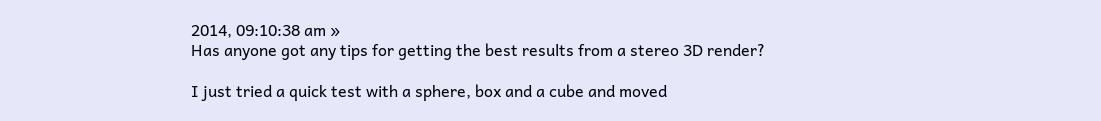2014, 09:10:38 am »
Has anyone got any tips for getting the best results from a stereo 3D render?

I just tried a quick test with a sphere, box and a cube and moved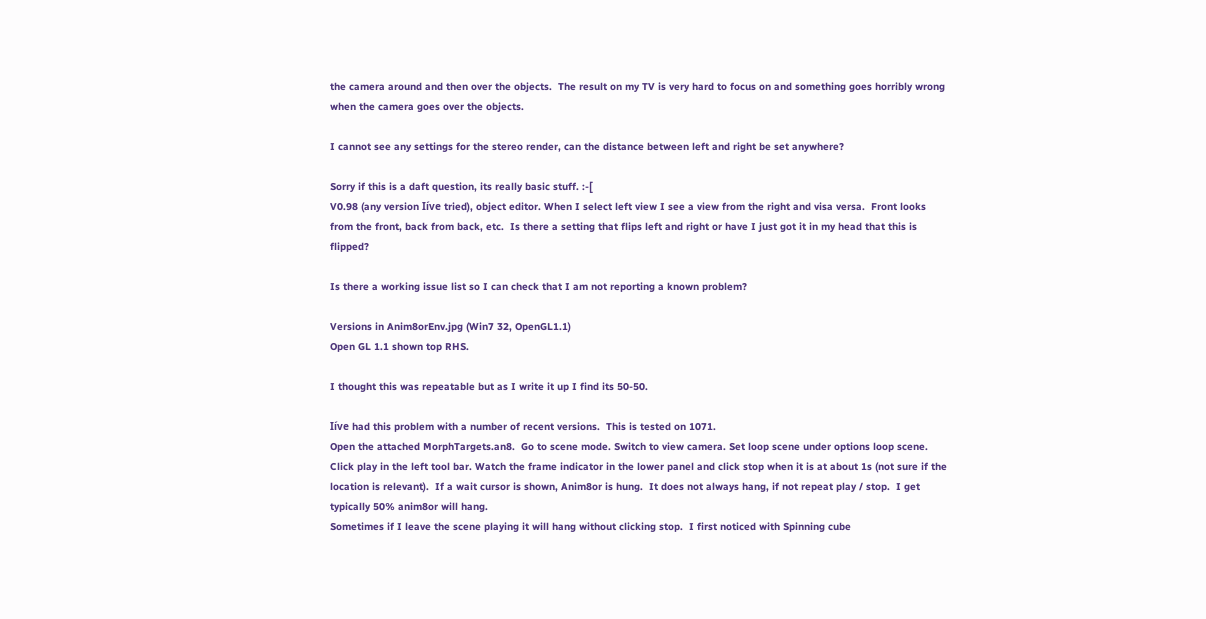the camera around and then over the objects.  The result on my TV is very hard to focus on and something goes horribly wrong when the camera goes over the objects.

I cannot see any settings for the stereo render, can the distance between left and right be set anywhere?

Sorry if this is a daft question, its really basic stuff. :-[
V0.98 (any version Iíve tried), object editor. When I select left view I see a view from the right and visa versa.  Front looks from the front, back from back, etc.  Is there a setting that flips left and right or have I just got it in my head that this is flipped?

Is there a working issue list so I can check that I am not reporting a known problem?

Versions in Anim8orEnv.jpg (Win7 32, OpenGL1.1)
Open GL 1.1 shown top RHS.

I thought this was repeatable but as I write it up I find its 50-50.

Iíve had this problem with a number of recent versions.  This is tested on 1071.
Open the attached MorphTargets.an8.  Go to scene mode. Switch to view camera. Set loop scene under options loop scene.  Click play in the left tool bar. Watch the frame indicator in the lower panel and click stop when it is at about 1s (not sure if the location is relevant).  If a wait cursor is shown, Anim8or is hung.  It does not always hang, if not repeat play / stop.  I get typically 50% anim8or will hang.
Sometimes if I leave the scene playing it will hang without clicking stop.  I first noticed with Spinning cube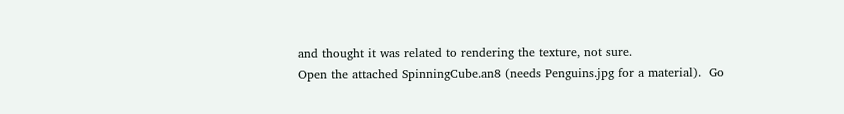and thought it was related to rendering the texture, not sure.
Open the attached SpinningCube.an8 (needs Penguins.jpg for a material).  Go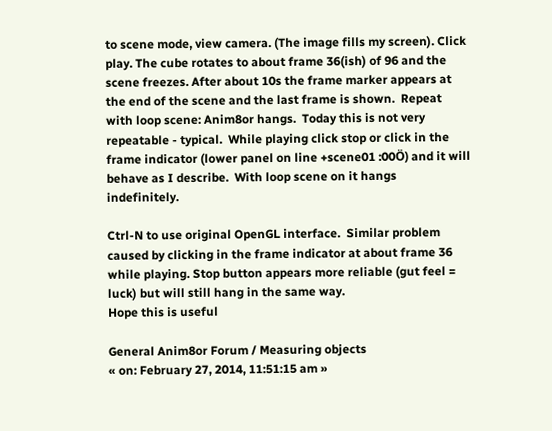to scene mode, view camera. (The image fills my screen). Click play. The cube rotates to about frame 36(ish) of 96 and the scene freezes. After about 10s the frame marker appears at the end of the scene and the last frame is shown.  Repeat with loop scene: Anim8or hangs.  Today this is not very repeatable - typical.  While playing click stop or click in the frame indicator (lower panel on line +scene01 :00Ö) and it will behave as I describe.  With loop scene on it hangs indefinitely.

Ctrl-N to use original OpenGL interface.  Similar problem caused by clicking in the frame indicator at about frame 36 while playing. Stop button appears more reliable (gut feel = luck) but will still hang in the same way.
Hope this is useful

General Anim8or Forum / Measuring objects
« on: February 27, 2014, 11:51:15 am »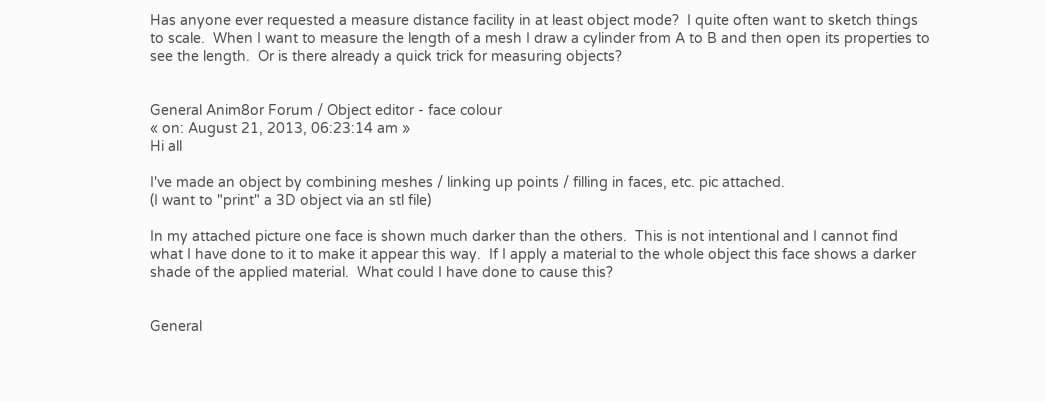Has anyone ever requested a measure distance facility in at least object mode?  I quite often want to sketch things to scale.  When I want to measure the length of a mesh I draw a cylinder from A to B and then open its properties to see the length.  Or is there already a quick trick for measuring objects?


General Anim8or Forum / Object editor - face colour
« on: August 21, 2013, 06:23:14 am »
Hi all

I've made an object by combining meshes / linking up points / filling in faces, etc. pic attached.
(I want to "print" a 3D object via an stl file)

In my attached picture one face is shown much darker than the others.  This is not intentional and I cannot find what I have done to it to make it appear this way.  If I apply a material to the whole object this face shows a darker shade of the applied material.  What could I have done to cause this?


General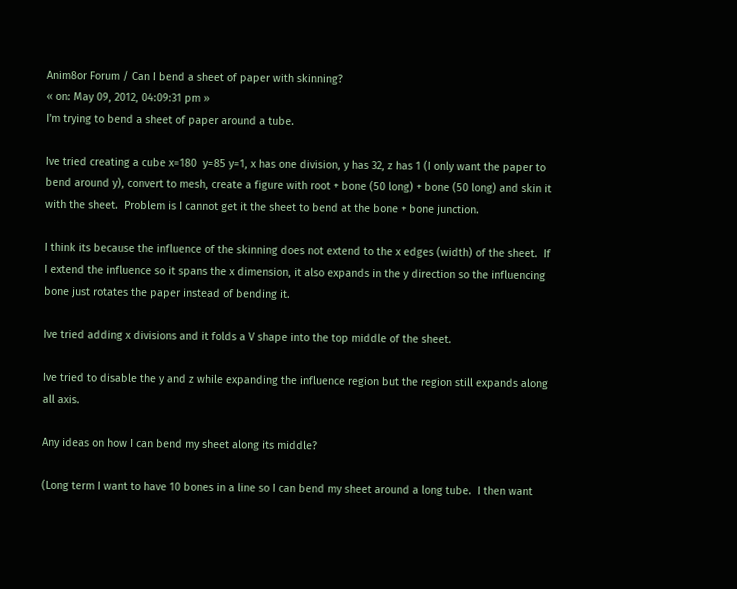Anim8or Forum / Can I bend a sheet of paper with skinning?
« on: May 09, 2012, 04:09:31 pm »
I'm trying to bend a sheet of paper around a tube.

Ive tried creating a cube x=180  y=85 y=1, x has one division, y has 32, z has 1 (I only want the paper to bend around y), convert to mesh, create a figure with root + bone (50 long) + bone (50 long) and skin it with the sheet.  Problem is I cannot get it the sheet to bend at the bone + bone junction.

I think its because the influence of the skinning does not extend to the x edges (width) of the sheet.  If I extend the influence so it spans the x dimension, it also expands in the y direction so the influencing bone just rotates the paper instead of bending it.

Ive tried adding x divisions and it folds a V shape into the top middle of the sheet.

Ive tried to disable the y and z while expanding the influence region but the region still expands along all axis.

Any ideas on how I can bend my sheet along its middle?

(Long term I want to have 10 bones in a line so I can bend my sheet around a long tube.  I then want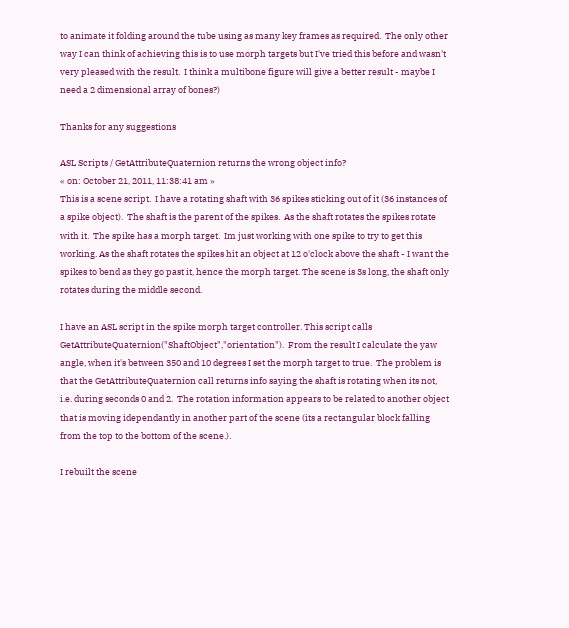to animate it folding around the tube using as many key frames as required.  The only other way I can think of achieving this is to use morph targets but I've tried this before and wasn't very pleased with the result.  I think a multibone figure will give a better result - maybe I need a 2 dimensional array of bones?)

Thanks for any suggestions

ASL Scripts / GetAttributeQuaternion returns the wrong object info?
« on: October 21, 2011, 11:38:41 am »
This is a scene script.  I have a rotating shaft with 36 spikes sticking out of it (36 instances of a spike object).  The shaft is the parent of the spikes.  As the shaft rotates the spikes rotate with it.  The spike has a morph target.  Im just working with one spike to try to get this working. As the shaft rotates the spikes hit an object at 12 o'clock above the shaft - I want the spikes to bend as they go past it, hence the morph target. The scene is 3s long, the shaft only rotates during the middle second.

I have an ASL script in the spike morph target controller. This script calls GetAttributeQuaternion("ShaftObject","orientation").  From the result I calculate the yaw angle, when it's between 350 and 10 degrees I set the morph target to true.  The problem is that the GetAttributeQuaternion call returns info saying the shaft is rotating when its not, i.e. during seconds 0 and 2.  The rotation information appears to be related to another object that is moving idependantly in another part of the scene (its a rectangular block falling from the top to the bottom of the scene.).

I rebuilt the scene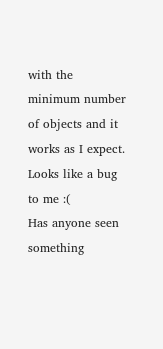with the minimum number of objects and it works as I expect.  Looks like a bug to me :(
Has anyone seen something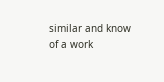similar and know of a work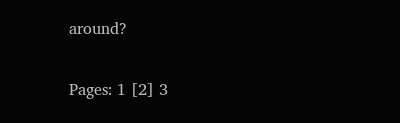around?

Pages: 1 [2] 3